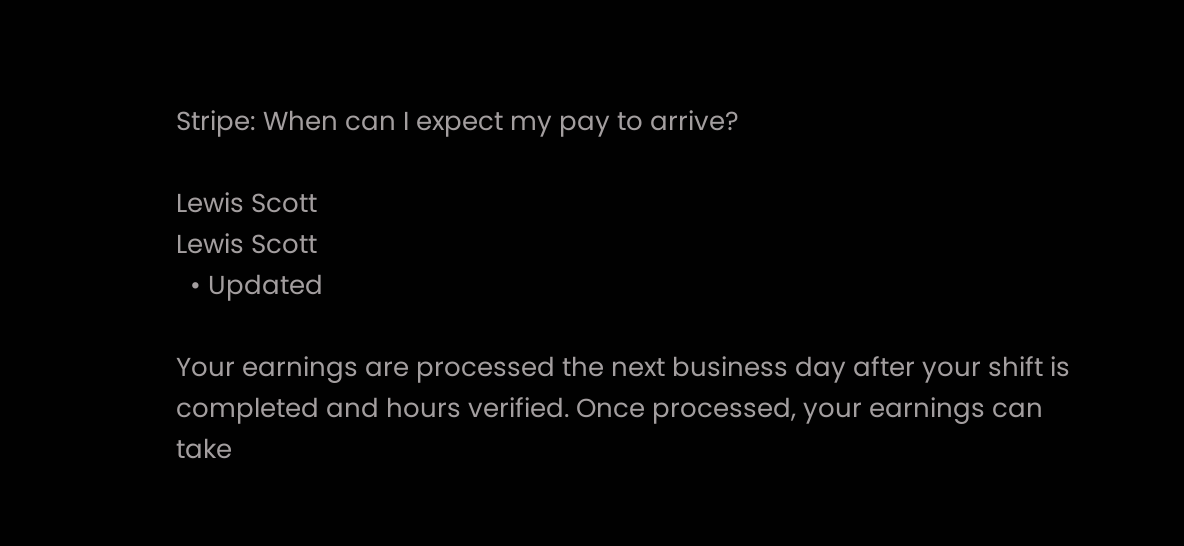Stripe: When can I expect my pay to arrive?

Lewis Scott
Lewis Scott
  • Updated

Your earnings are processed the next business day after your shift is completed and hours verified. Once processed, your earnings can take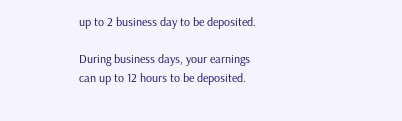up to 2 business day to be deposited.

During business days, your earnings can up to 12 hours to be deposited.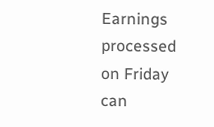Earnings processed on Friday can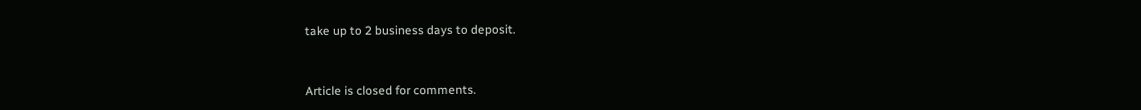take up to 2 business days to deposit.



Article is closed for comments.